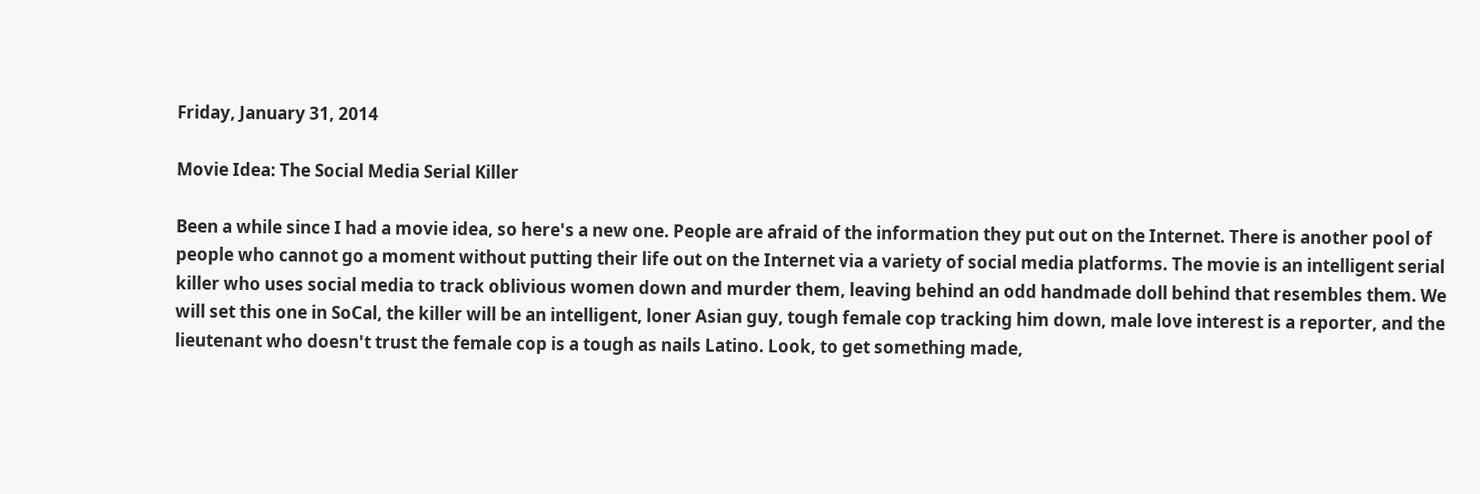Friday, January 31, 2014

Movie Idea: The Social Media Serial Killer

Been a while since I had a movie idea, so here's a new one. People are afraid of the information they put out on the Internet. There is another pool of people who cannot go a moment without putting their life out on the Internet via a variety of social media platforms. The movie is an intelligent serial killer who uses social media to track oblivious women down and murder them, leaving behind an odd handmade doll behind that resembles them. We will set this one in SoCal, the killer will be an intelligent, loner Asian guy, tough female cop tracking him down, male love interest is a reporter, and the lieutenant who doesn't trust the female cop is a tough as nails Latino. Look, to get something made,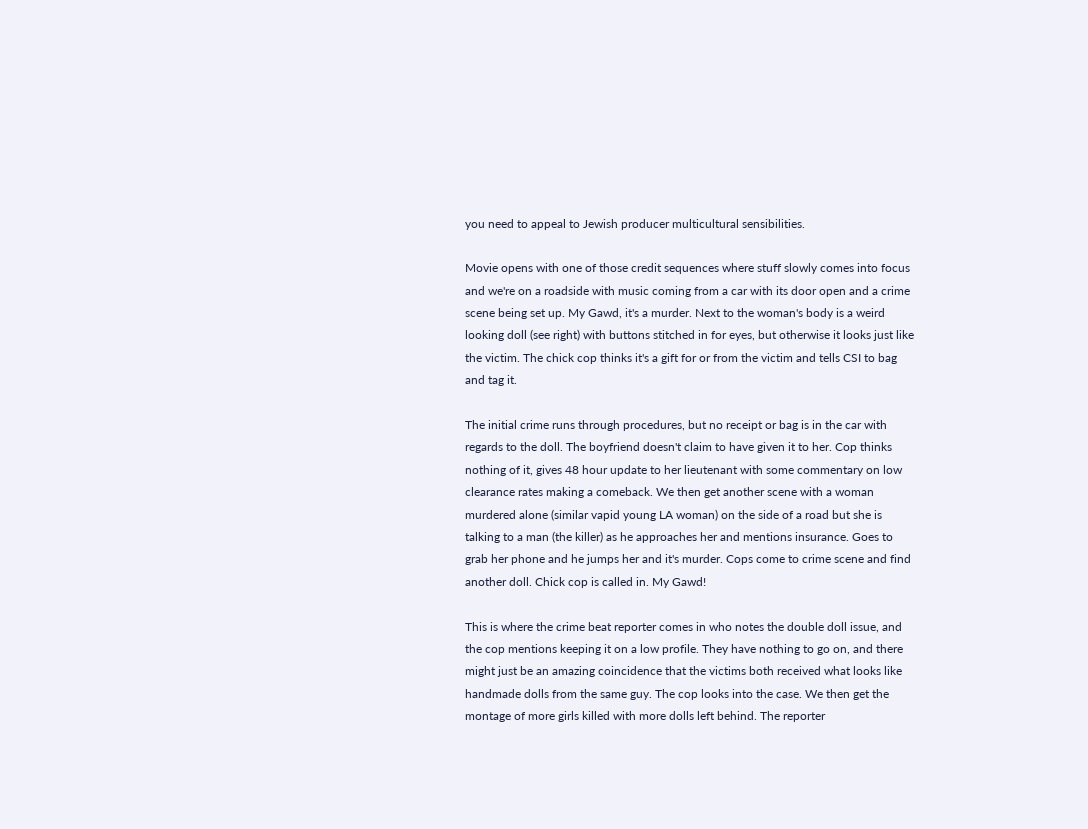you need to appeal to Jewish producer multicultural sensibilities.

Movie opens with one of those credit sequences where stuff slowly comes into focus and we're on a roadside with music coming from a car with its door open and a crime scene being set up. My Gawd, it's a murder. Next to the woman's body is a weird looking doll (see right) with buttons stitched in for eyes, but otherwise it looks just like the victim. The chick cop thinks it's a gift for or from the victim and tells CSI to bag and tag it.

The initial crime runs through procedures, but no receipt or bag is in the car with regards to the doll. The boyfriend doesn't claim to have given it to her. Cop thinks nothing of it, gives 48 hour update to her lieutenant with some commentary on low clearance rates making a comeback. We then get another scene with a woman murdered alone (similar vapid young LA woman) on the side of a road but she is talking to a man (the killer) as he approaches her and mentions insurance. Goes to grab her phone and he jumps her and it's murder. Cops come to crime scene and find another doll. Chick cop is called in. My Gawd!

This is where the crime beat reporter comes in who notes the double doll issue, and the cop mentions keeping it on a low profile. They have nothing to go on, and there might just be an amazing coincidence that the victims both received what looks like handmade dolls from the same guy. The cop looks into the case. We then get the montage of more girls killed with more dolls left behind. The reporter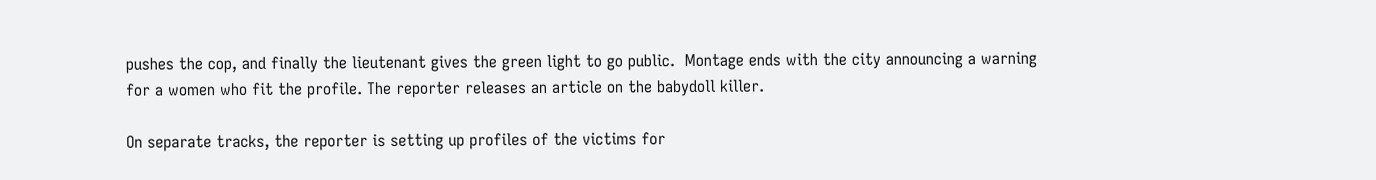pushes the cop, and finally the lieutenant gives the green light to go public.  Montage ends with the city announcing a warning for a women who fit the profile. The reporter releases an article on the babydoll killer.

On separate tracks, the reporter is setting up profiles of the victims for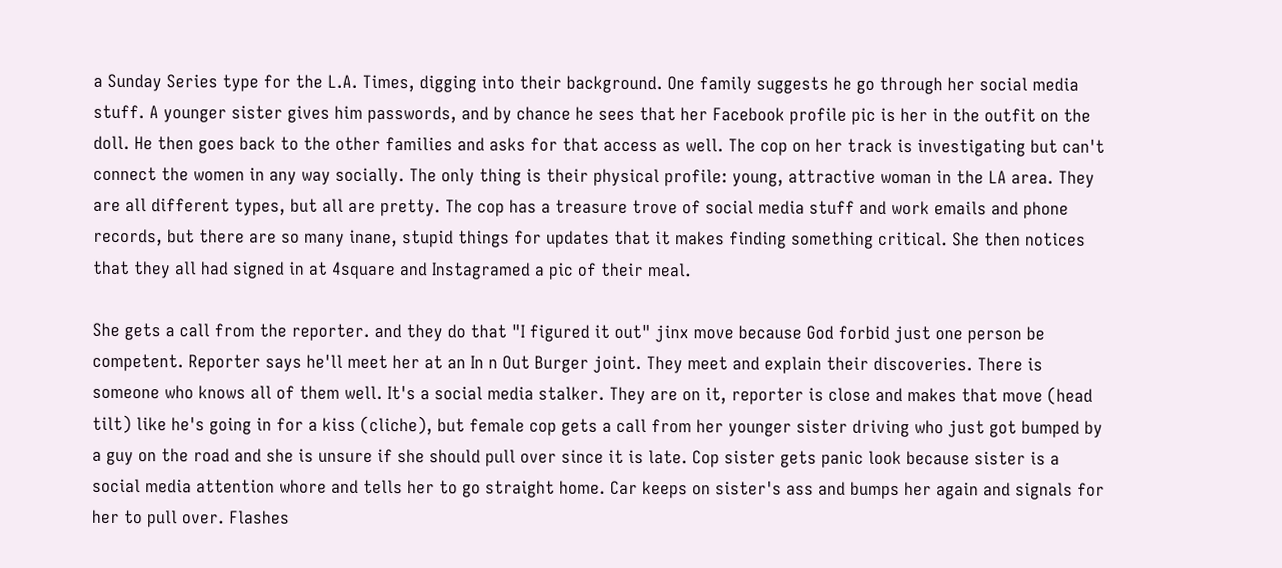a Sunday Series type for the L.A. Times, digging into their background. One family suggests he go through her social media stuff. A younger sister gives him passwords, and by chance he sees that her Facebook profile pic is her in the outfit on the doll. He then goes back to the other families and asks for that access as well. The cop on her track is investigating but can't connect the women in any way socially. The only thing is their physical profile: young, attractive woman in the LA area. They are all different types, but all are pretty. The cop has a treasure trove of social media stuff and work emails and phone records, but there are so many inane, stupid things for updates that it makes finding something critical. She then notices that they all had signed in at 4square and Instagramed a pic of their meal.

She gets a call from the reporter. and they do that "I figured it out" jinx move because God forbid just one person be competent. Reporter says he'll meet her at an In n Out Burger joint. They meet and explain their discoveries. There is someone who knows all of them well. It's a social media stalker. They are on it, reporter is close and makes that move (head tilt) like he's going in for a kiss (cliche), but female cop gets a call from her younger sister driving who just got bumped by a guy on the road and she is unsure if she should pull over since it is late. Cop sister gets panic look because sister is a social media attention whore and tells her to go straight home. Car keeps on sister's ass and bumps her again and signals for her to pull over. Flashes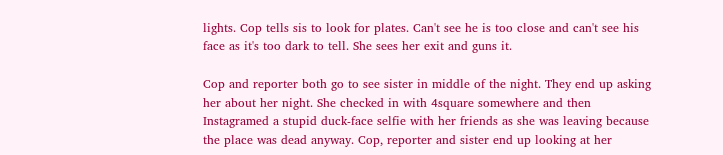lights. Cop tells sis to look for plates. Can't see he is too close and can't see his face as it's too dark to tell. She sees her exit and guns it.

Cop and reporter both go to see sister in middle of the night. They end up asking her about her night. She checked in with 4square somewhere and then Instagramed a stupid duck-face selfie with her friends as she was leaving because the place was dead anyway. Cop, reporter and sister end up looking at her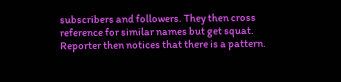subscribers and followers. They then cross reference for similar names but get squat. Reporter then notices that there is a pattern.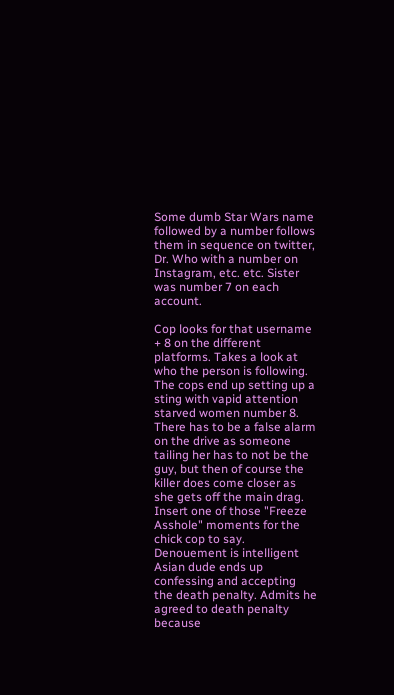Some dumb Star Wars name followed by a number follows them in sequence on twitter, Dr. Who with a number on Instagram, etc. etc. Sister was number 7 on each account.

Cop looks for that username + 8 on the different platforms. Takes a look at who the person is following. The cops end up setting up a sting with vapid attention starved women number 8. There has to be a false alarm on the drive as someone tailing her has to not be the guy, but then of course the killer does come closer as she gets off the main drag. Insert one of those "Freeze Asshole" moments for the chick cop to say. Denouement is intelligent Asian dude ends up confessing and accepting the death penalty. Admits he agreed to death penalty because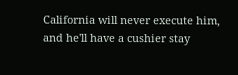California will never execute him, and he'll have a cushier stay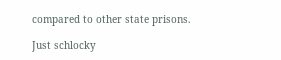compared to other state prisons.

Just schlocky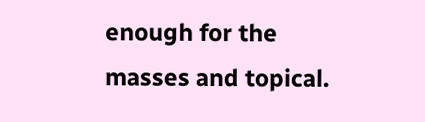enough for the masses and topical.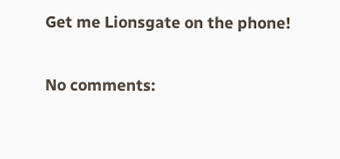Get me Lionsgate on the phone!

No comments: